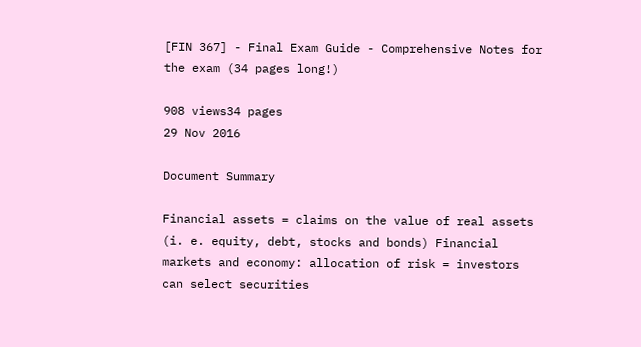[FIN 367] - Final Exam Guide - Comprehensive Notes for the exam (34 pages long!)

908 views34 pages
29 Nov 2016

Document Summary

Financial assets = claims on the value of real assets (i. e. equity, debt, stocks and bonds) Financial markets and economy: allocation of risk = investors can select securities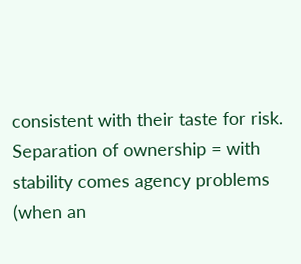consistent with their taste for risk. Separation of ownership = with stability comes agency problems (when an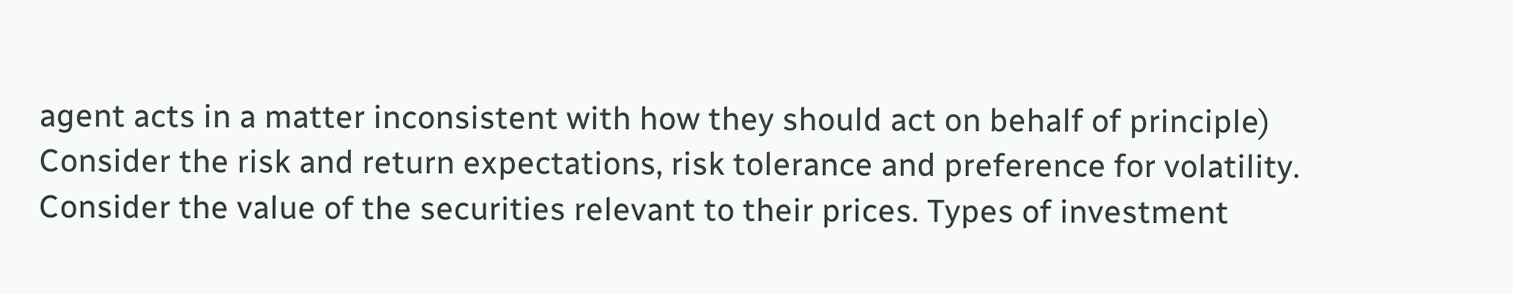agent acts in a matter inconsistent with how they should act on behalf of principle) Consider the risk and return expectations, risk tolerance and preference for volatility. Consider the value of the securities relevant to their prices. Types of investment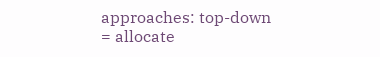approaches: top-down = allocate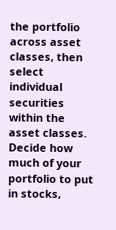the portfolio across asset classes, then select individual securities within the asset classes. Decide how much of your portfolio to put in stocks,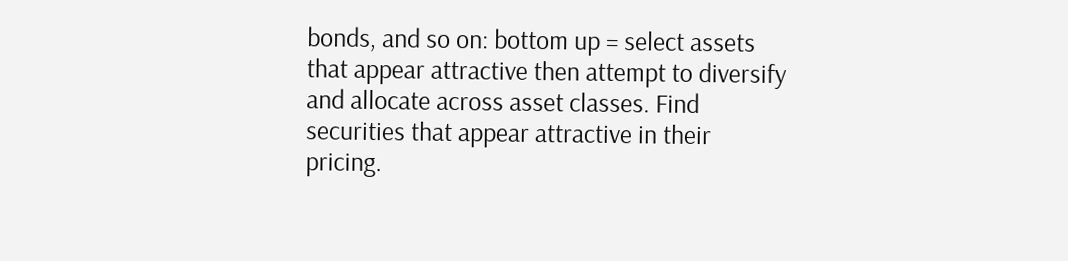bonds, and so on: bottom up = select assets that appear attractive then attempt to diversify and allocate across asset classes. Find securities that appear attractive in their pricing.